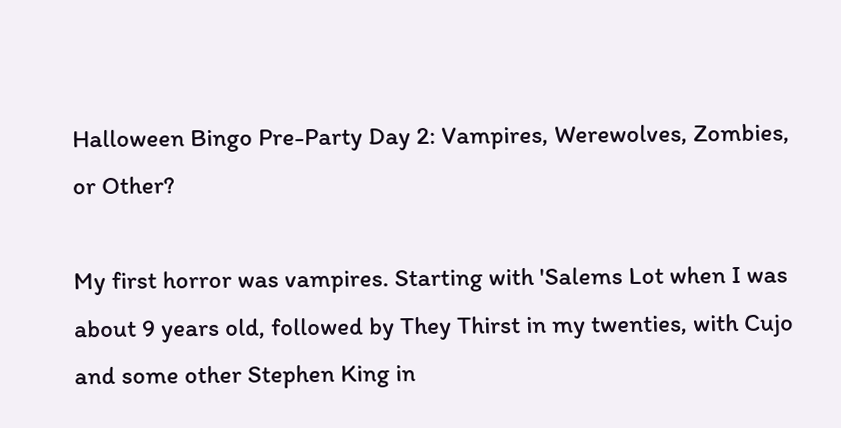Halloween Bingo Pre-Party Day 2: Vampires, Werewolves, Zombies, or Other?

My first horror was vampires. Starting with 'Salems Lot when I was about 9 years old, followed by They Thirst in my twenties, with Cujo and some other Stephen King in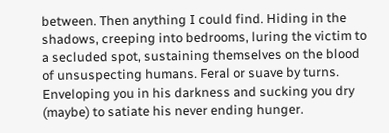between. Then anything I could find. Hiding in the shadows, creeping into bedrooms, luring the victim to a secluded spot, sustaining themselves on the blood of unsuspecting humans. Feral or suave by turns. Enveloping you in his darkness and sucking you dry (maybe) to satiate his never ending hunger.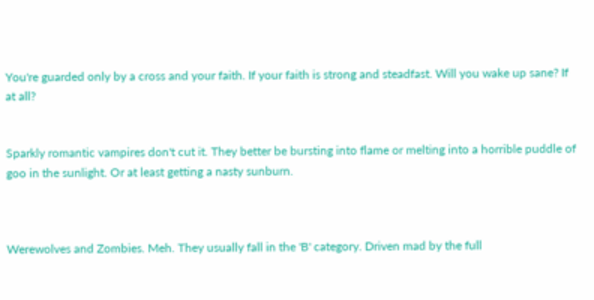You're guarded only by a cross and your faith. If your faith is strong and steadfast. Will you wake up sane? If at all?


Sparkly romantic vampires don't cut it. They better be bursting into flame or melting into a horrible puddle of goo in the sunlight. Or at least getting a nasty sunburn.



Werewolves and Zombies. Meh. They usually fall in the 'B' category. Driven mad by the full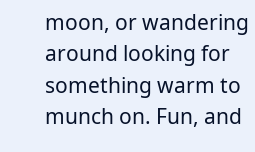moon, or wandering around looking for something warm to munch on. Fun, and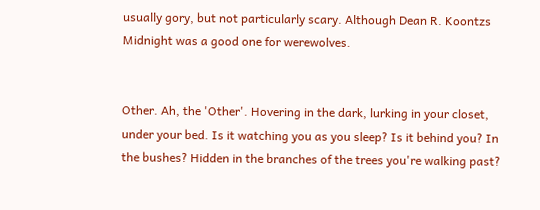usually gory, but not particularly scary. Although Dean R. Koontzs Midnight was a good one for werewolves.


Other. Ah, the 'Other'. Hovering in the dark, lurking in your closet, under your bed. Is it watching you as you sleep? Is it behind you? In the bushes? Hidden in the branches of the trees you're walking past?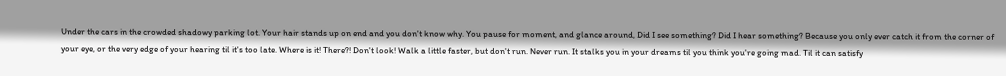Under the cars in the crowded shadowy parking lot. Your hair stands up on end and you don't know why. You pause for moment, and glance around, Did I see something? Did I hear something? Because you only ever catch it from the corner of your eye, or the very edge of your hearing til it's too late. Where is it! There?! Don't look! Walk a little faster, but don't run. Never run. It stalks you in your dreams til you think you're going mad. Til it can satisfy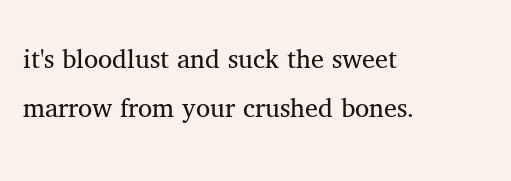it's bloodlust and suck the sweet marrow from your crushed bones.